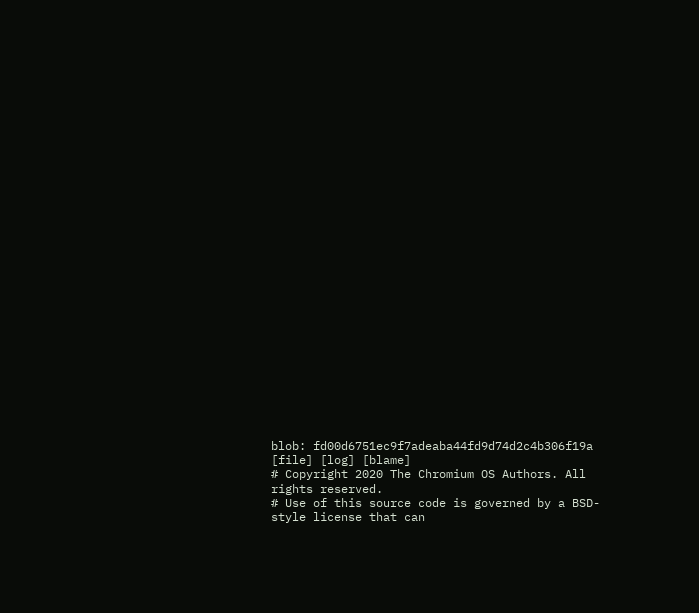blob: fd00d6751ec9f7adeaba44fd9d74d2c4b306f19a [file] [log] [blame]
# Copyright 2020 The Chromium OS Authors. All rights reserved.
# Use of this source code is governed by a BSD-style license that can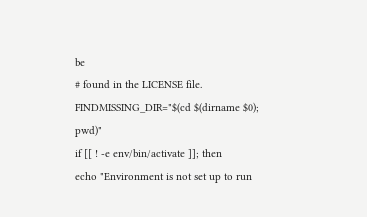be
# found in the LICENSE file.
FINDMISSING_DIR="$(cd $(dirname $0); pwd)"
if [[ ! -e env/bin/activate ]]; then
echo "Environment is not set up to run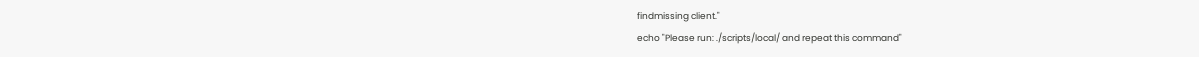findmissing client."
echo "Please run: ./scripts/local/ and repeat this command"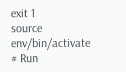exit 1
source env/bin/activate
# Run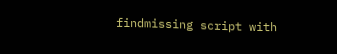findmissing script with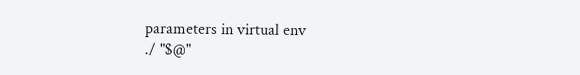parameters in virtual env
./ "$@"